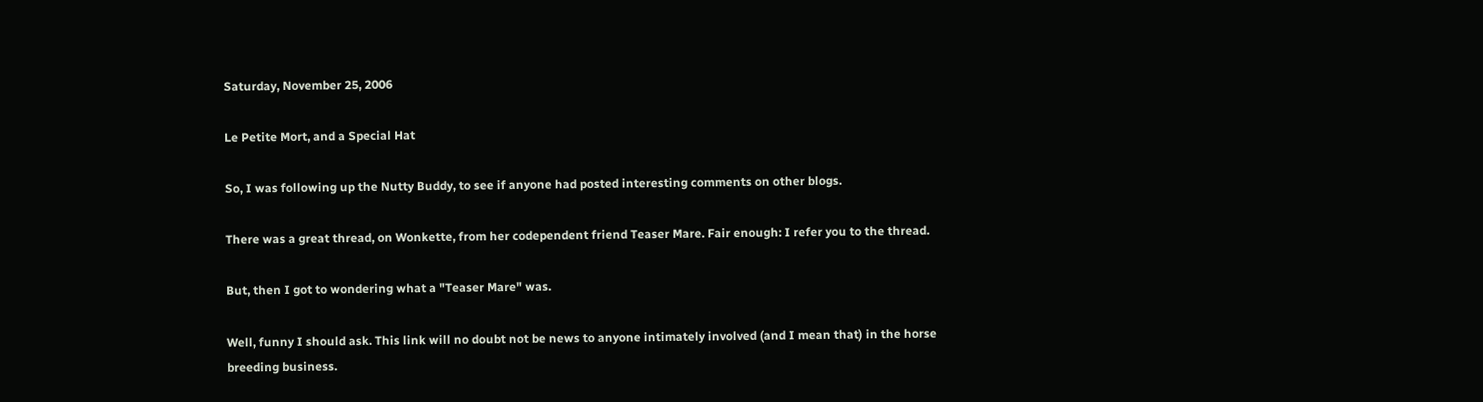Saturday, November 25, 2006

Le Petite Mort, and a Special Hat

So, I was following up the Nutty Buddy, to see if anyone had posted interesting comments on other blogs.

There was a great thread, on Wonkette, from her codependent friend Teaser Mare. Fair enough: I refer you to the thread.

But, then I got to wondering what a "Teaser Mare" was.

Well, funny I should ask. This link will no doubt not be news to anyone intimately involved (and I mean that) in the horse breeding business.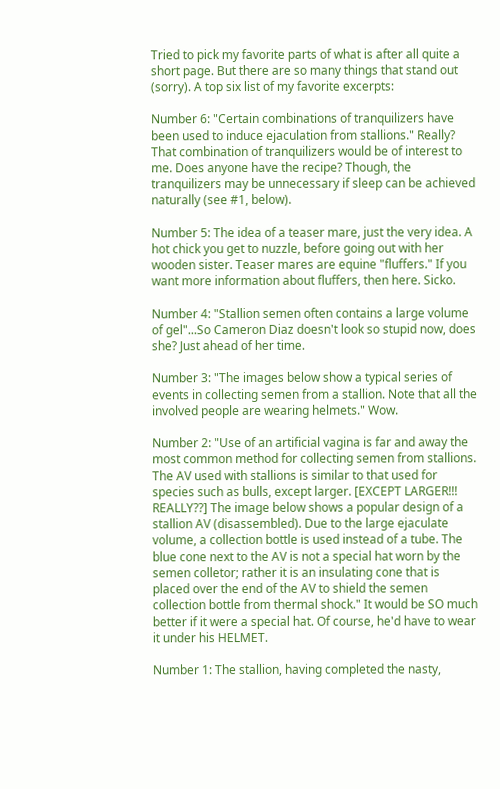Tried to pick my favorite parts of what is after all quite a short page. But there are so many things that stand out (sorry). A top six list of my favorite excerpts:

Number 6: "Certain combinations of tranquilizers have been used to induce ejaculation from stallions." Really? That combination of tranquilizers would be of interest to me. Does anyone have the recipe? Though, the tranquilizers may be unnecessary if sleep can be achieved naturally (see #1, below).

Number 5: The idea of a teaser mare, just the very idea. A hot chick you get to nuzzle, before going out with her wooden sister. Teaser mares are equine "fluffers." If you want more information about fluffers, then here. Sicko.

Number 4: "Stallion semen often contains a large volume of gel"...So Cameron Diaz doesn't look so stupid now, does she? Just ahead of her time.

Number 3: "The images below show a typical series of events in collecting semen from a stallion. Note that all the involved people are wearing helmets." Wow.

Number 2: "Use of an artificial vagina is far and away the most common method for collecting semen from stallions. The AV used with stallions is similar to that used for species such as bulls, except larger. [EXCEPT LARGER!!! REALLY??] The image below shows a popular design of a stallion AV (disassembled). Due to the large ejaculate volume, a collection bottle is used instead of a tube. The blue cone next to the AV is not a special hat worn by the semen colletor; rather it is an insulating cone that is placed over the end of the AV to shield the semen collection bottle from thermal shock." It would be SO much better if it were a special hat. Of course, he'd have to wear it under his HELMET.

Number 1: The stallion, having completed the nasty,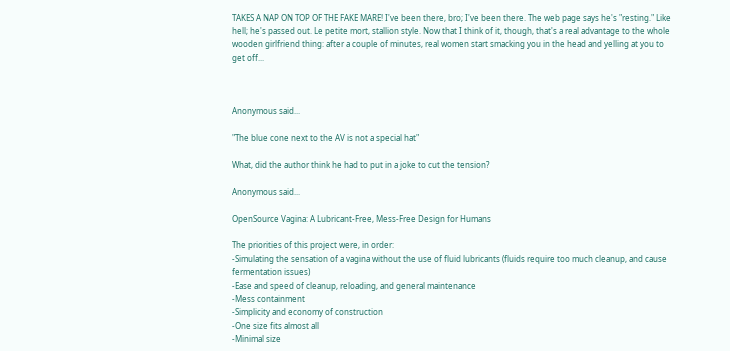TAKES A NAP ON TOP OF THE FAKE MARE! I've been there, bro; I've been there. The web page says he's "resting." Like hell; he's passed out. Le petite mort, stallion style. Now that I think of it, though, that's a real advantage to the whole wooden girlfriend thing: after a couple of minutes, real women start smacking you in the head and yelling at you to get off...



Anonymous said...

"The blue cone next to the AV is not a special hat"

What, did the author think he had to put in a joke to cut the tension?

Anonymous said...

OpenSource Vagina: A Lubricant-Free, Mess-Free Design for Humans

The priorities of this project were, in order:
-Simulating the sensation of a vagina without the use of fluid lubricants (fluids require too much cleanup, and cause fermentation issues)
-Ease and speed of cleanup, reloading, and general maintenance
-Mess containment
-Simplicity and economy of construction
-One size fits almost all
-Minimal size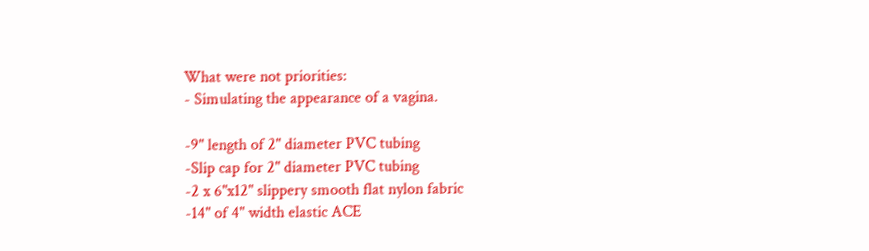What were not priorities:
- Simulating the appearance of a vagina.

-9" length of 2" diameter PVC tubing
-Slip cap for 2" diameter PVC tubing
-2 x 6"x12" slippery smooth flat nylon fabric
-14" of 4" width elastic ACE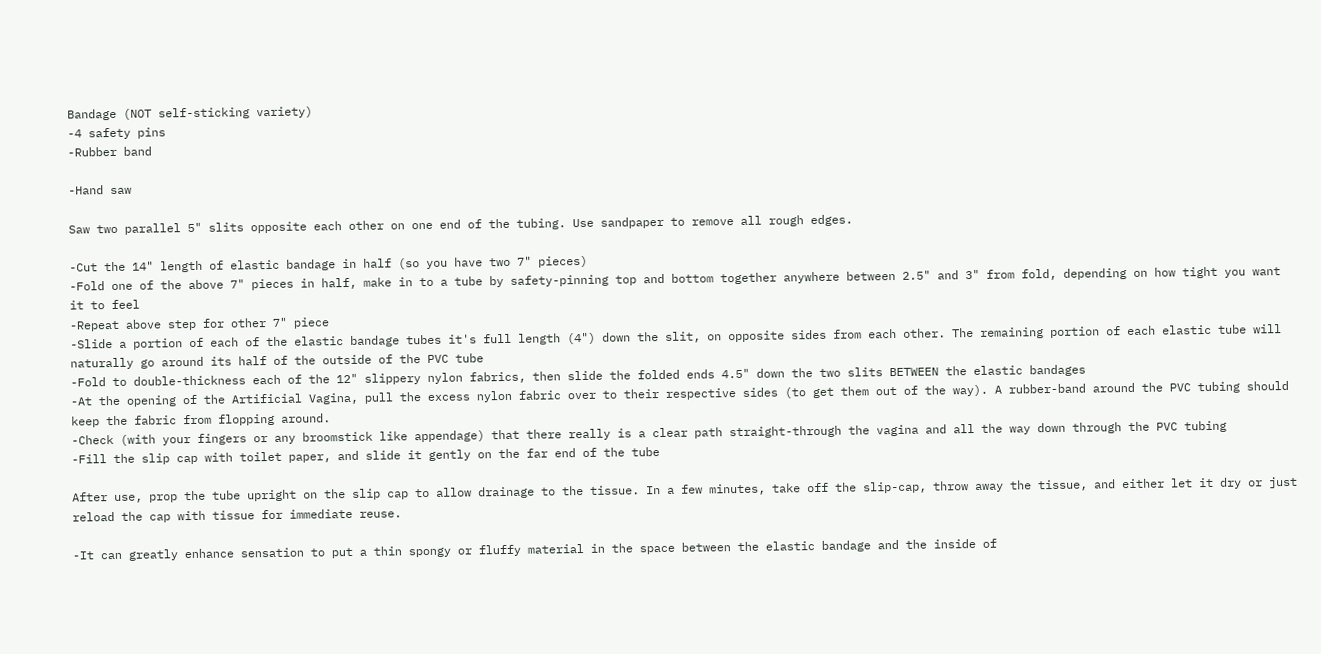Bandage (NOT self-sticking variety)
-4 safety pins
-Rubber band

-Hand saw

Saw two parallel 5" slits opposite each other on one end of the tubing. Use sandpaper to remove all rough edges.

-Cut the 14" length of elastic bandage in half (so you have two 7" pieces)
-Fold one of the above 7" pieces in half, make in to a tube by safety-pinning top and bottom together anywhere between 2.5" and 3" from fold, depending on how tight you want it to feel
-Repeat above step for other 7" piece
-Slide a portion of each of the elastic bandage tubes it's full length (4") down the slit, on opposite sides from each other. The remaining portion of each elastic tube will naturally go around its half of the outside of the PVC tube
-Fold to double-thickness each of the 12" slippery nylon fabrics, then slide the folded ends 4.5" down the two slits BETWEEN the elastic bandages
-At the opening of the Artificial Vagina, pull the excess nylon fabric over to their respective sides (to get them out of the way). A rubber-band around the PVC tubing should keep the fabric from flopping around.
-Check (with your fingers or any broomstick like appendage) that there really is a clear path straight-through the vagina and all the way down through the PVC tubing
-Fill the slip cap with toilet paper, and slide it gently on the far end of the tube

After use, prop the tube upright on the slip cap to allow drainage to the tissue. In a few minutes, take off the slip-cap, throw away the tissue, and either let it dry or just reload the cap with tissue for immediate reuse.

-It can greatly enhance sensation to put a thin spongy or fluffy material in the space between the elastic bandage and the inside of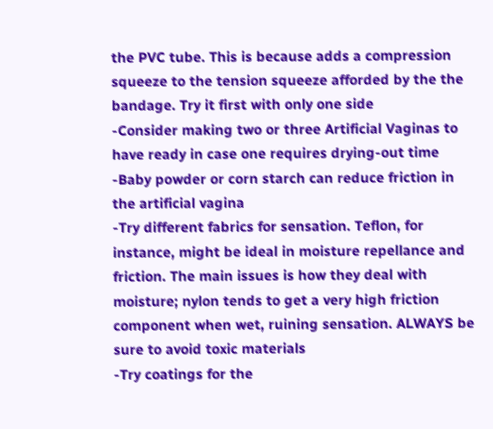the PVC tube. This is because adds a compression squeeze to the tension squeeze afforded by the the bandage. Try it first with only one side
-Consider making two or three Artificial Vaginas to have ready in case one requires drying-out time
-Baby powder or corn starch can reduce friction in the artificial vagina
-Try different fabrics for sensation. Teflon, for instance, might be ideal in moisture repellance and friction. The main issues is how they deal with moisture; nylon tends to get a very high friction component when wet, ruining sensation. ALWAYS be sure to avoid toxic materials
-Try coatings for the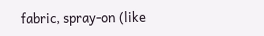fabric, spray-on (like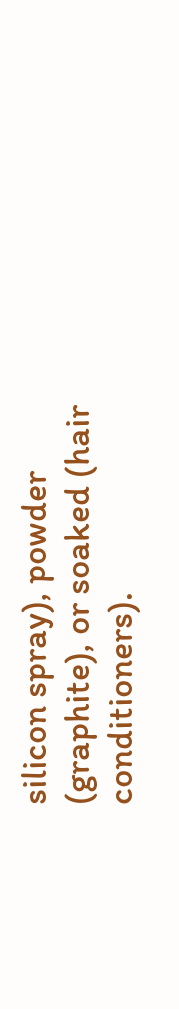silicon spray), powder (graphite), or soaked (hair conditioners).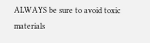ALWAYS be sure to avoid toxic materials